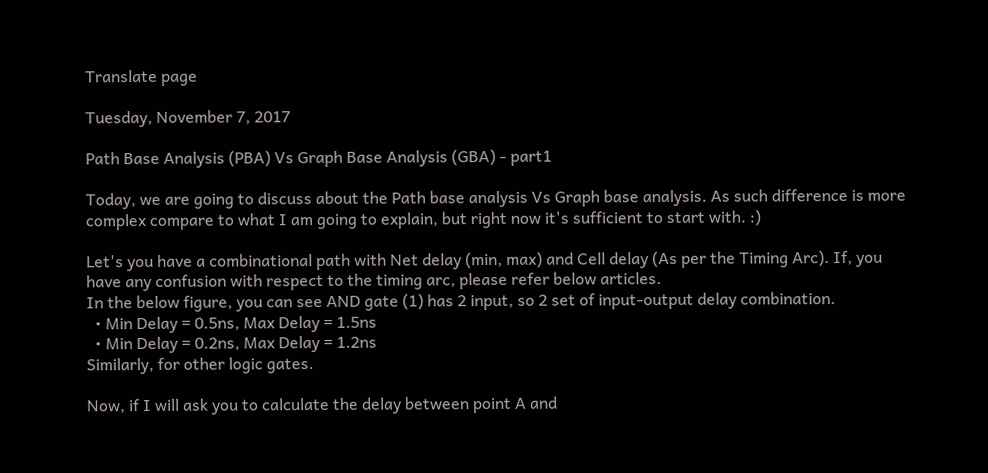Translate page

Tuesday, November 7, 2017

Path Base Analysis (PBA) Vs Graph Base Analysis (GBA) - part1

Today, we are going to discuss about the Path base analysis Vs Graph base analysis. As such difference is more complex compare to what I am going to explain, but right now it's sufficient to start with. :)

Let's you have a combinational path with Net delay (min, max) and Cell delay (As per the Timing Arc). If, you have any confusion with respect to the timing arc, please refer below articles.
In the below figure, you can see AND gate (1) has 2 input, so 2 set of input-output delay combination.
  • Min Delay = 0.5ns, Max Delay = 1.5ns
  • Min Delay = 0.2ns, Max Delay = 1.2ns
Similarly, for other logic gates.

Now, if I will ask you to calculate the delay between point A and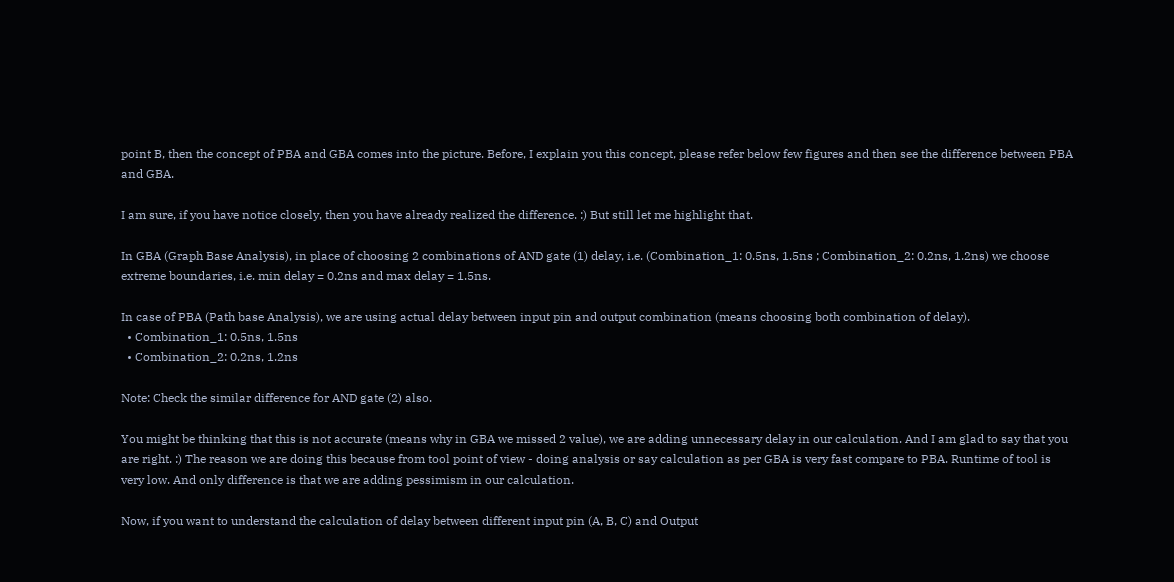point B, then the concept of PBA and GBA comes into the picture. Before, I explain you this concept, please refer below few figures and then see the difference between PBA and GBA.

I am sure, if you have notice closely, then you have already realized the difference. :) But still let me highlight that.

In GBA (Graph Base Analysis), in place of choosing 2 combinations of AND gate (1) delay, i.e. (Combination_1: 0.5ns, 1.5ns ; Combination_2: 0.2ns, 1.2ns) we choose extreme boundaries, i.e. min delay = 0.2ns and max delay = 1.5ns.

In case of PBA (Path base Analysis), we are using actual delay between input pin and output combination (means choosing both combination of delay).
  • Combination_1: 0.5ns, 1.5ns
  • Combination_2: 0.2ns, 1.2ns

Note: Check the similar difference for AND gate (2) also.

You might be thinking that this is not accurate (means why in GBA we missed 2 value), we are adding unnecessary delay in our calculation. And I am glad to say that you are right. :) The reason we are doing this because from tool point of view - doing analysis or say calculation as per GBA is very fast compare to PBA. Runtime of tool is very low. And only difference is that we are adding pessimism in our calculation.

Now, if you want to understand the calculation of delay between different input pin (A, B, C) and Output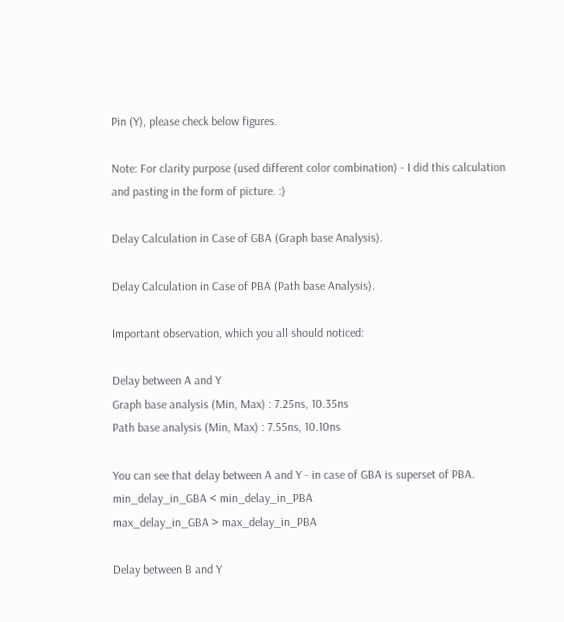Pin (Y), please check below figures.

Note: For clarity purpose (used different color combination) - I did this calculation and pasting in the form of picture. :)

Delay Calculation in Case of GBA (Graph base Analysis).

Delay Calculation in Case of PBA (Path base Analysis).

Important observation, which you all should noticed:

Delay between A and Y
Graph base analysis (Min, Max) : 7.25ns, 10.35ns
Path base analysis (Min, Max) : 7.55ns, 10.10ns

You can see that delay between A and Y - in case of GBA is superset of PBA.
min_delay_in_GBA < min_delay_in_PBA
max_delay_in_GBA > max_delay_in_PBA

Delay between B and Y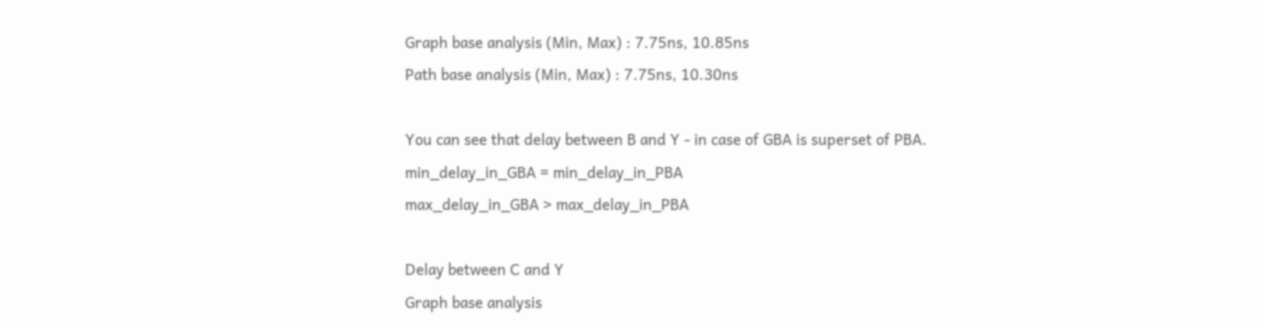Graph base analysis (Min, Max) : 7.75ns, 10.85ns
Path base analysis (Min, Max) : 7.75ns, 10.30ns

You can see that delay between B and Y - in case of GBA is superset of PBA.
min_delay_in_GBA = min_delay_in_PBA
max_delay_in_GBA > max_delay_in_PBA

Delay between C and Y
Graph base analysis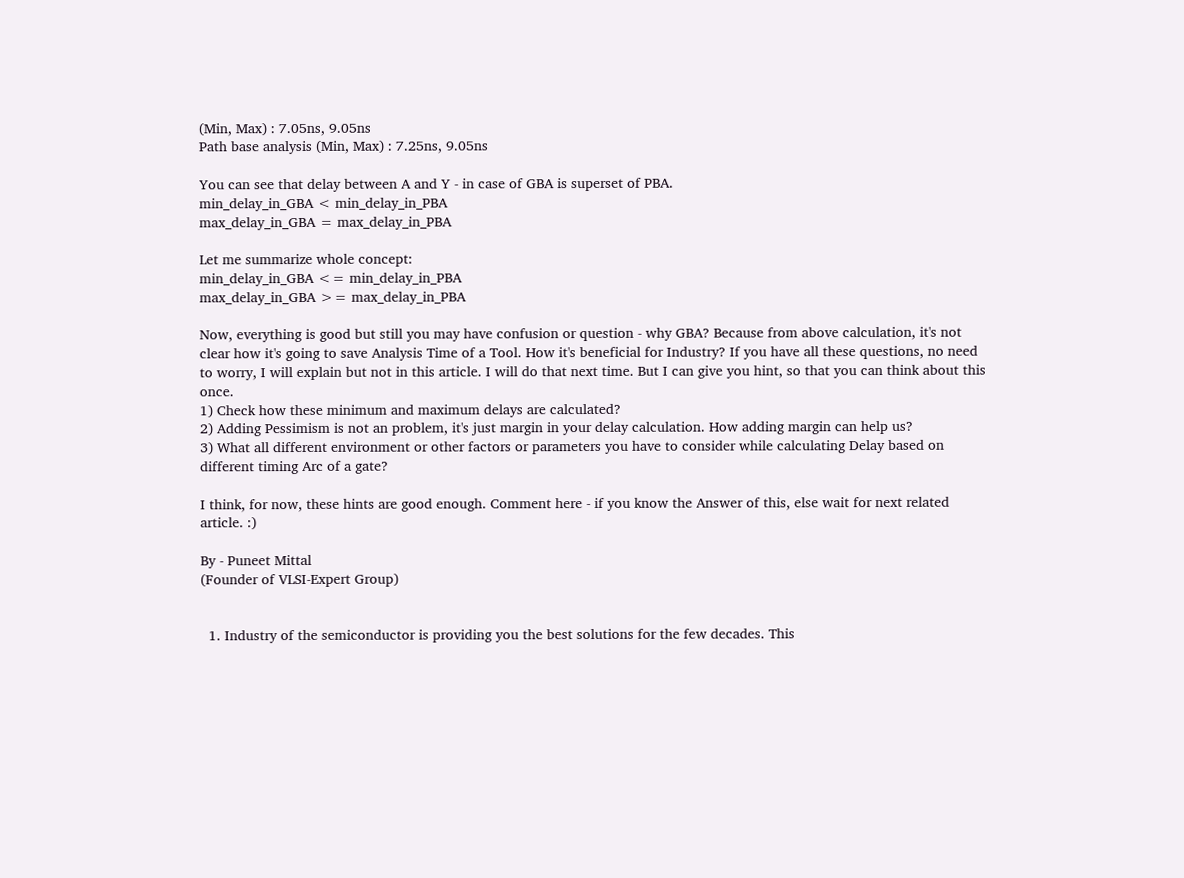(Min, Max) : 7.05ns, 9.05ns
Path base analysis (Min, Max) : 7.25ns, 9.05ns

You can see that delay between A and Y - in case of GBA is superset of PBA.
min_delay_in_GBA < min_delay_in_PBA
max_delay_in_GBA = max_delay_in_PBA

Let me summarize whole concept:
min_delay_in_GBA <= min_delay_in_PBA
max_delay_in_GBA >= max_delay_in_PBA

Now, everything is good but still you may have confusion or question - why GBA? Because from above calculation, it's not clear how it's going to save Analysis Time of a Tool. How it's beneficial for Industry? If you have all these questions, no need to worry, I will explain but not in this article. I will do that next time. But I can give you hint, so that you can think about this once.
1) Check how these minimum and maximum delays are calculated?
2) Adding Pessimism is not an problem, it's just margin in your delay calculation. How adding margin can help us?
3) What all different environment or other factors or parameters you have to consider while calculating Delay based on different timing Arc of a gate?

I think, for now, these hints are good enough. Comment here - if you know the Answer of this, else wait for next related article. :)

By - Puneet Mittal
(Founder of VLSI-Expert Group)


  1. Industry of the semiconductor is providing you the best solutions for the few decades. This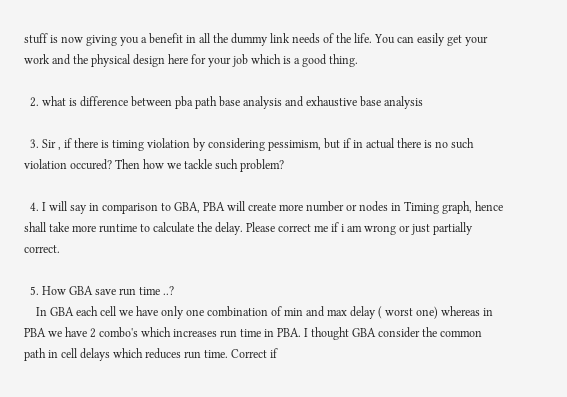stuff is now giving you a benefit in all the dummy link needs of the life. You can easily get your work and the physical design here for your job which is a good thing.

  2. what is difference between pba path base analysis and exhaustive base analysis

  3. Sir , if there is timing violation by considering pessimism, but if in actual there is no such violation occured? Then how we tackle such problem?

  4. I will say in comparison to GBA, PBA will create more number or nodes in Timing graph, hence shall take more runtime to calculate the delay. Please correct me if i am wrong or just partially correct.

  5. How GBA save run time ..?
    In GBA each cell we have only one combination of min and max delay ( worst one) whereas in PBA we have 2 combo's which increases run time in PBA. I thought GBA consider the common path in cell delays which reduces run time. Correct if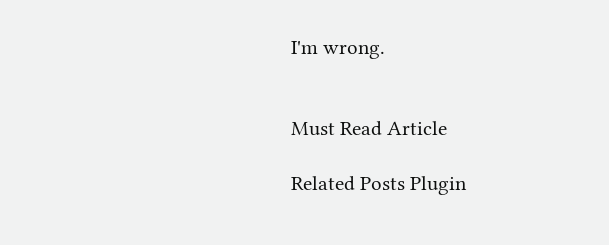I'm wrong.


Must Read Article

Related Posts Plugin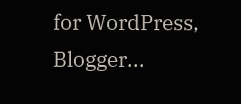for WordPress, Blogger...